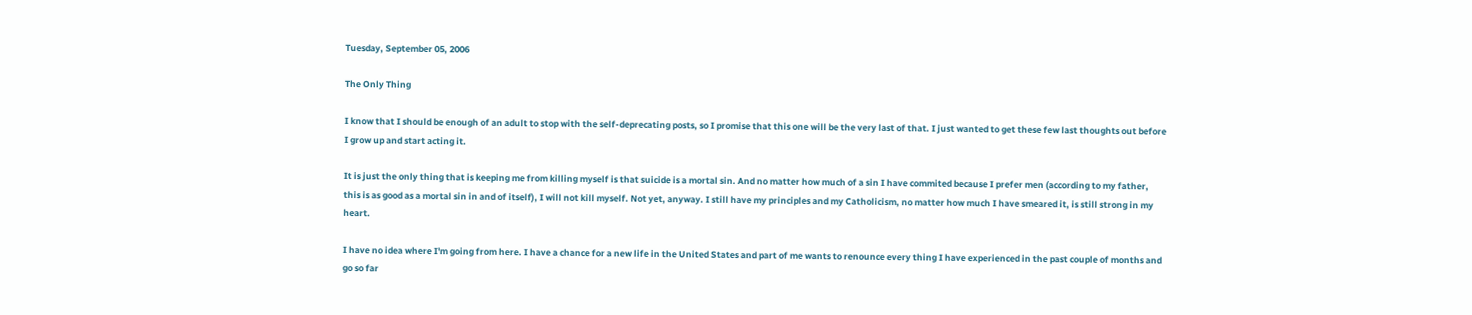Tuesday, September 05, 2006

The Only Thing

I know that I should be enough of an adult to stop with the self-deprecating posts, so I promise that this one will be the very last of that. I just wanted to get these few last thoughts out before I grow up and start acting it.

It is just the only thing that is keeping me from killing myself is that suicide is a mortal sin. And no matter how much of a sin I have commited because I prefer men (according to my father, this is as good as a mortal sin in and of itself), I will not kill myself. Not yet, anyway. I still have my principles and my Catholicism, no matter how much I have smeared it, is still strong in my heart.

I have no idea where I'm going from here. I have a chance for a new life in the United States and part of me wants to renounce every thing I have experienced in the past couple of months and go so far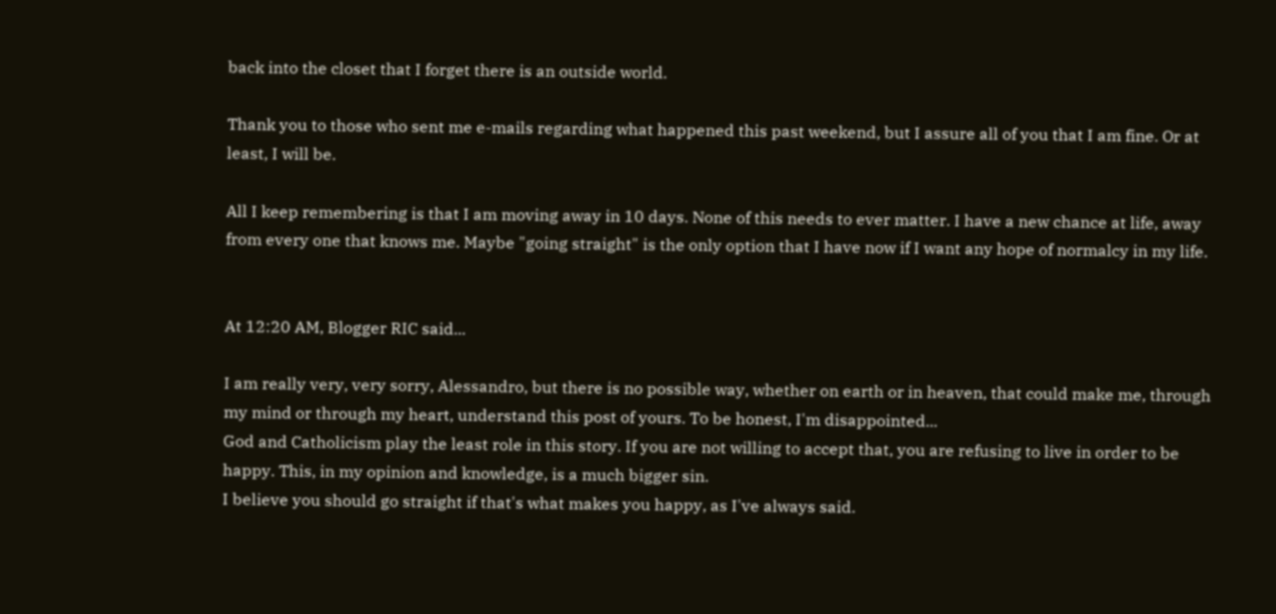back into the closet that I forget there is an outside world.

Thank you to those who sent me e-mails regarding what happened this past weekend, but I assure all of you that I am fine. Or at least, I will be.

All I keep remembering is that I am moving away in 10 days. None of this needs to ever matter. I have a new chance at life, away from every one that knows me. Maybe "going straight" is the only option that I have now if I want any hope of normalcy in my life.


At 12:20 AM, Blogger RIC said...

I am really very, very sorry, Alessandro, but there is no possible way, whether on earth or in heaven, that could make me, through my mind or through my heart, understand this post of yours. To be honest, I'm disappointed...
God and Catholicism play the least role in this story. If you are not willing to accept that, you are refusing to live in order to be happy. This, in my opinion and knowledge, is a much bigger sin.
I believe you should go straight if that's what makes you happy, as I've always said.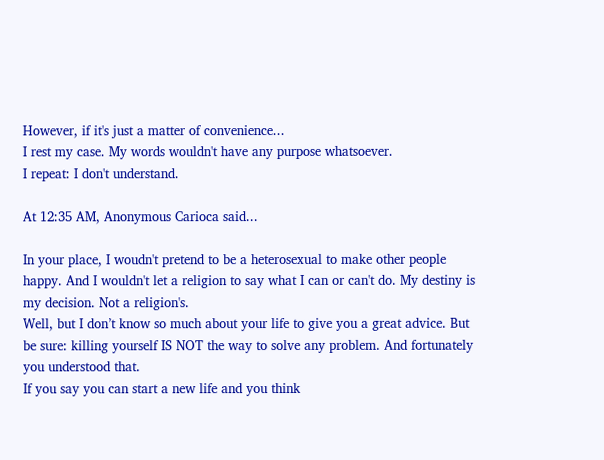However, if it's just a matter of convenience...
I rest my case. My words wouldn't have any purpose whatsoever.
I repeat: I don't understand.

At 12:35 AM, Anonymous Carioca said...

In your place, I woudn't pretend to be a heterosexual to make other people happy. And I wouldn't let a religion to say what I can or can't do. My destiny is my decision. Not a religion's.
Well, but I don’t know so much about your life to give you a great advice. But be sure: killing yourself IS NOT the way to solve any problem. And fortunately you understood that.
If you say you can start a new life and you think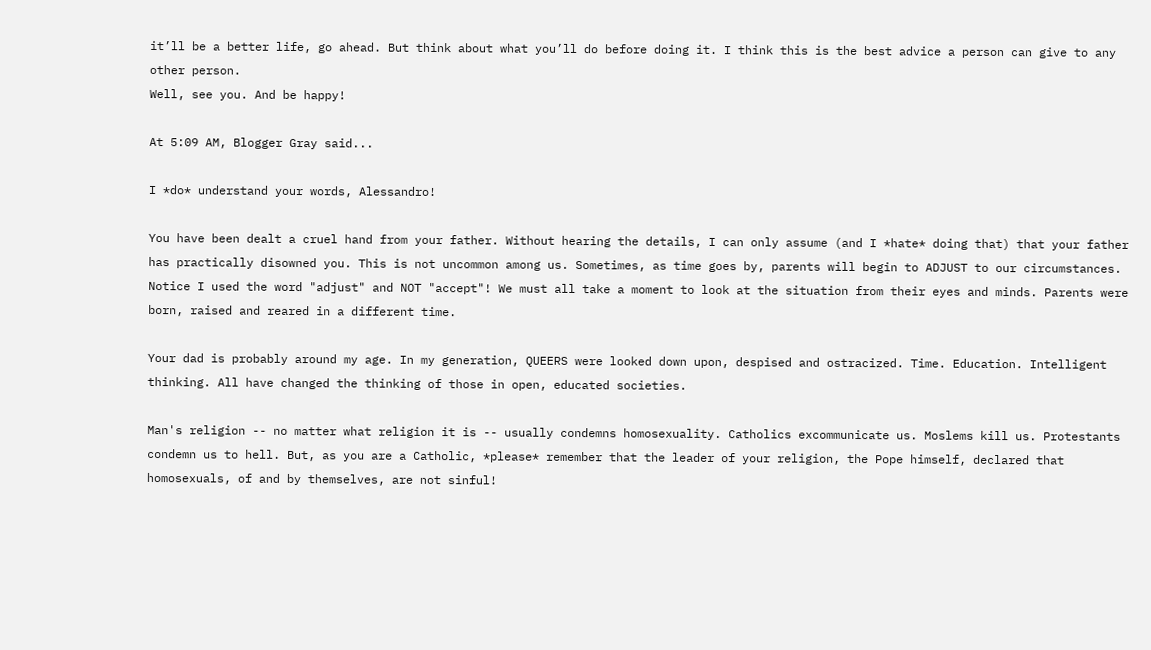it’ll be a better life, go ahead. But think about what you’ll do before doing it. I think this is the best advice a person can give to any other person.
Well, see you. And be happy!

At 5:09 AM, Blogger Gray said...

I *do* understand your words, Alessandro!

You have been dealt a cruel hand from your father. Without hearing the details, I can only assume (and I *hate* doing that) that your father has practically disowned you. This is not uncommon among us. Sometimes, as time goes by, parents will begin to ADJUST to our circumstances. Notice I used the word "adjust" and NOT "accept"! We must all take a moment to look at the situation from their eyes and minds. Parents were born, raised and reared in a different time.

Your dad is probably around my age. In my generation, QUEERS were looked down upon, despised and ostracized. Time. Education. Intelligent thinking. All have changed the thinking of those in open, educated societies.

Man's religion -- no matter what religion it is -- usually condemns homosexuality. Catholics excommunicate us. Moslems kill us. Protestants condemn us to hell. But, as you are a Catholic, *please* remember that the leader of your religion, the Pope himself, declared that homosexuals, of and by themselves, are not sinful!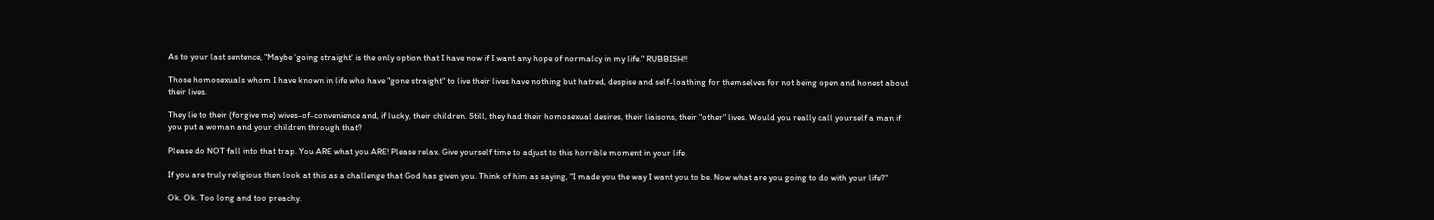As to your last sentence, "Maybe 'going straight' is the only option that I have now if I want any hope of normalcy in my life." RUBBISH!!

Those homosexuals whom I have known in life who have "gone straight" to live their lives have nothing but hatred, despise and self-loathing for themselves for not being open and honest about their lives.

They lie to their (forgive me) wives-of-convenience and, if lucky, their children. Still, they had their homosexual desires, their liaisons, their "other" lives. Would you really call yourself a man if you put a woman and your children through that?

Please do NOT fall into that trap. You ARE what you ARE! Please relax. Give yourself time to adjust to this horrible moment in your life.

If you are truly religious then look at this as a challenge that God has given you. Think of him as saying, "I made you the way I want you to be. Now what are you going to do with your life?"

Ok. Ok. Too long and too preachy.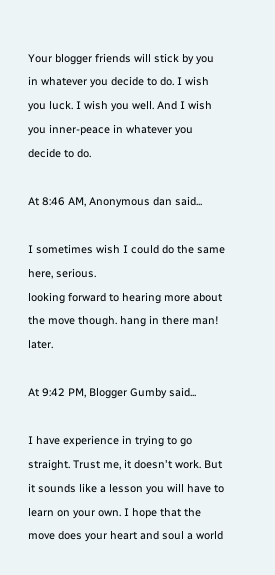Your blogger friends will stick by you in whatever you decide to do. I wish you luck. I wish you well. And I wish you inner-peace in whatever you decide to do.

At 8:46 AM, Anonymous dan said...

I sometimes wish I could do the same here, serious.
looking forward to hearing more about the move though. hang in there man! later.

At 9:42 PM, Blogger Gumby said...

I have experience in trying to go straight. Trust me, it doesn't work. But it sounds like a lesson you will have to learn on your own. I hope that the move does your heart and soul a world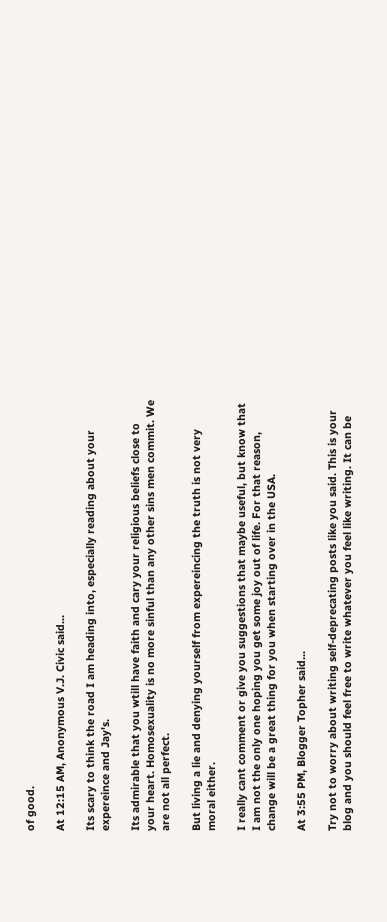of good.

At 12:15 AM, Anonymous V.J. Civic said...

Its scary to think the road I am heading into, especially reading about your expereince and Jay's.

Its admirable that you wtill have faith and cary your religious beliefs close to your heart. Homosexuality is no more sinful than any other sins men commit. We are not all perfect.

But living a lie and denying yourself from expereincing the truth is not very moral either.

I really cant comment or give you suggestions that maybe useful, but know that I am not the only one hoping you get some joy out of life. For that reason, change will be a great thing for you when starting over in the USA.

At 3:55 PM, Blogger Topher said...

Try not to worry about writing self-deprecating posts like you said. This is your blog and you should feel free to write whatever you feel like writing. It can be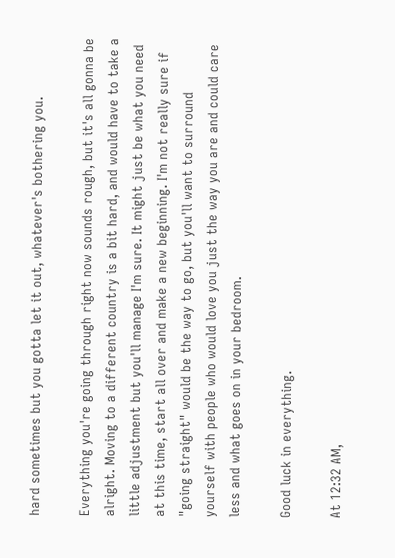hard sometimes but you gotta let it out, whatever's bothering you.

Everything you're going through right now sounds rough, but it's all gonna be alright. Moving to a different country is a bit hard, and would have to take a little adjustment but you'll manage I'm sure. It might just be what you need at this time, start all over and make a new beginning. I'm not really sure if "going straight" would be the way to go, but you'll want to surround yourself with people who would love you just the way you are and could care less and what goes on in your bedroom.

Good luck in everything.

At 12:32 AM,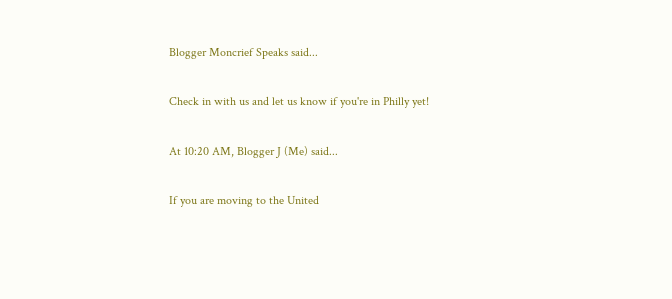Blogger Moncrief Speaks said...

Check in with us and let us know if you're in Philly yet!

At 10:20 AM, Blogger J (Me) said...

If you are moving to the United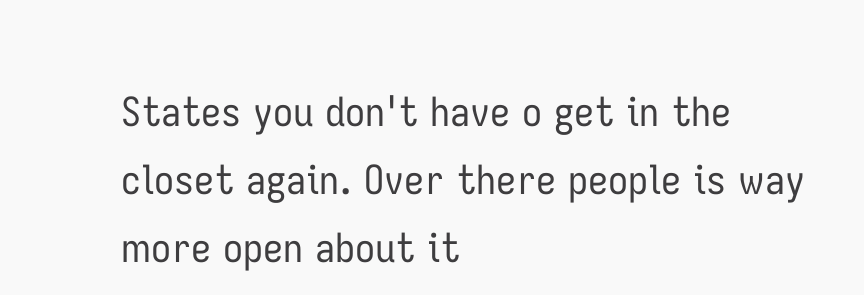States you don't have o get in the closet again. Over there people is way more open about it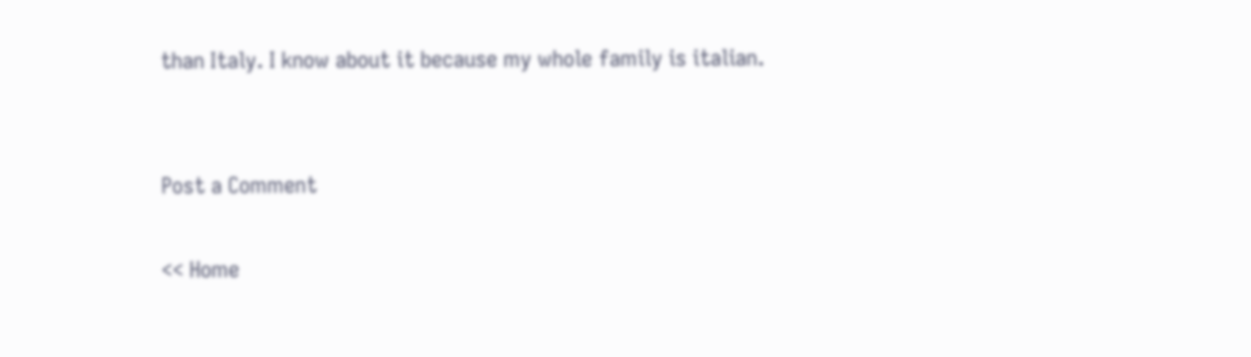than Italy. I know about it because my whole family is italian.


Post a Comment

<< Home